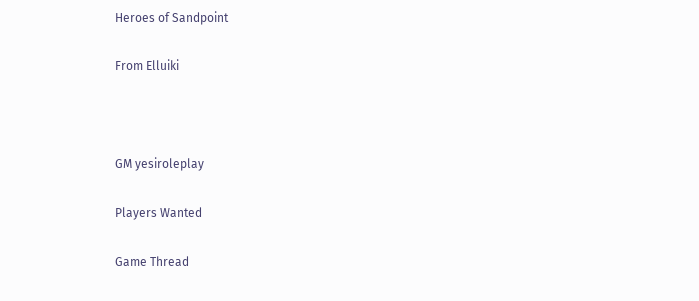Heroes of Sandpoint

From Elluiki



GM yesiroleplay

Players Wanted

Game Thread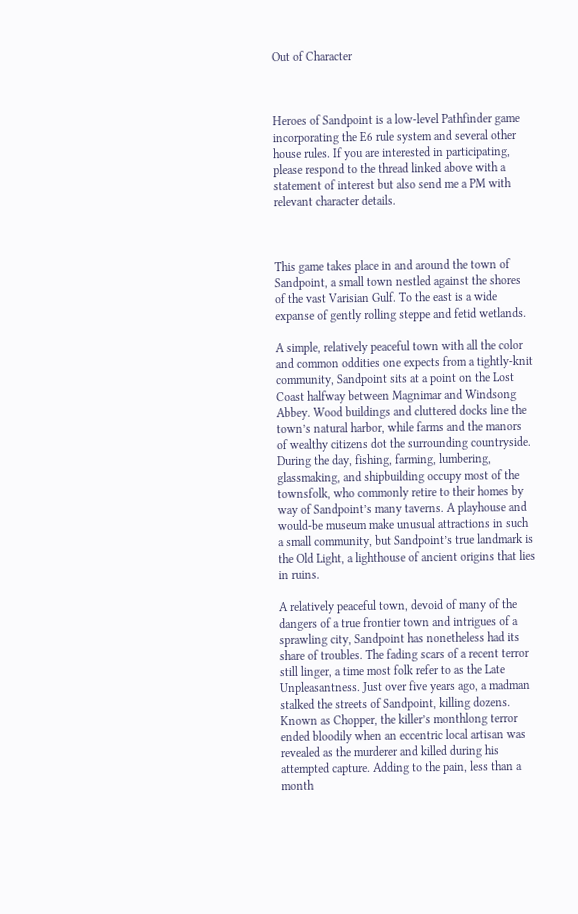Out of Character



Heroes of Sandpoint is a low-level Pathfinder game incorporating the E6 rule system and several other house rules. If you are interested in participating, please respond to the thread linked above with a statement of interest but also send me a PM with relevant character details.



This game takes place in and around the town of Sandpoint, a small town nestled against the shores of the vast Varisian Gulf. To the east is a wide expanse of gently rolling steppe and fetid wetlands.

A simple, relatively peaceful town with all the color and common oddities one expects from a tightly-knit community, Sandpoint sits at a point on the Lost Coast halfway between Magnimar and Windsong Abbey. Wood buildings and cluttered docks line the town’s natural harbor, while farms and the manors of wealthy citizens dot the surrounding countryside. During the day, fishing, farming, lumbering, glassmaking, and shipbuilding occupy most of the townsfolk, who commonly retire to their homes by way of Sandpoint’s many taverns. A playhouse and would-be museum make unusual attractions in such a small community, but Sandpoint’s true landmark is the Old Light, a lighthouse of ancient origins that lies in ruins.

A relatively peaceful town, devoid of many of the dangers of a true frontier town and intrigues of a sprawling city, Sandpoint has nonetheless had its share of troubles. The fading scars of a recent terror still linger, a time most folk refer to as the Late Unpleasantness. Just over five years ago, a madman stalked the streets of Sandpoint, killing dozens. Known as Chopper, the killer’s monthlong terror ended bloodily when an eccentric local artisan was revealed as the murderer and killed during his attempted capture. Adding to the pain, less than a month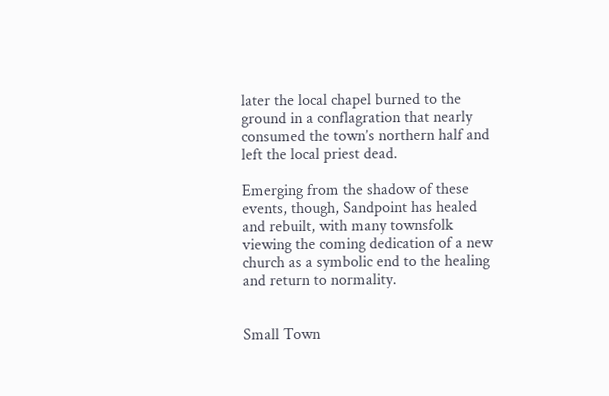later the local chapel burned to the ground in a conflagration that nearly consumed the town’s northern half and left the local priest dead.

Emerging from the shadow of these events, though, Sandpoint has healed and rebuilt, with many townsfolk viewing the coming dedication of a new church as a symbolic end to the healing and return to normality.


Small Town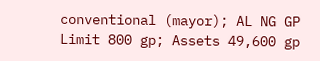conventional (mayor); AL NG GP Limit 800 gp; Assets 49,600 gp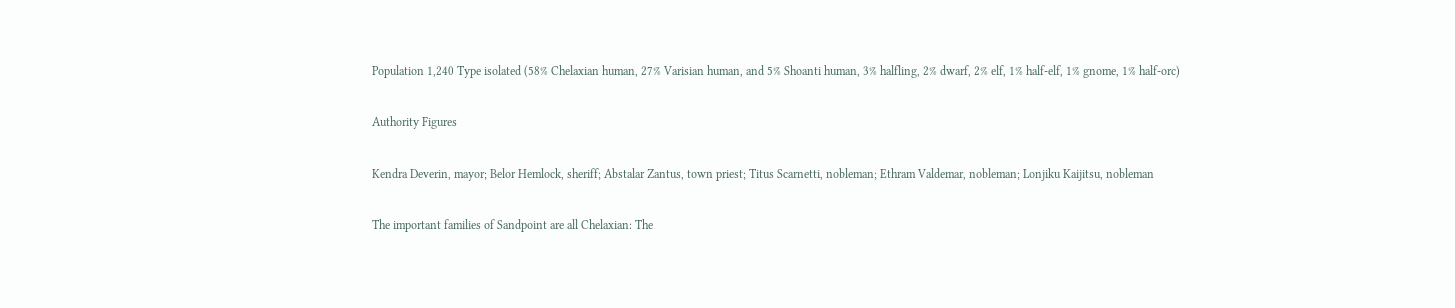Population 1,240 Type isolated (58% Chelaxian human, 27% Varisian human, and 5% Shoanti human, 3% halfling, 2% dwarf, 2% elf, 1% half-elf, 1% gnome, 1% half-orc)

Authority Figures

Kendra Deverin, mayor; Belor Hemlock, sheriff; Abstalar Zantus, town priest; Titus Scarnetti, nobleman; Ethram Valdemar, nobleman; Lonjiku Kaijitsu, nobleman

The important families of Sandpoint are all Chelaxian: The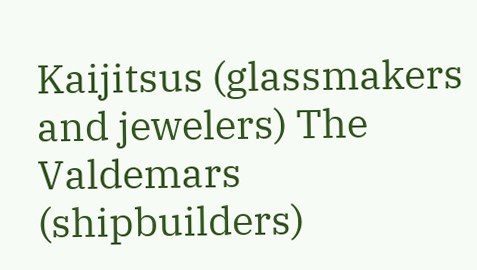Kaijitsus (glassmakers and jewelers) The Valdemars (shipbuilders)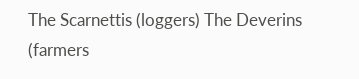The Scarnettis (loggers) The Deverins (farmers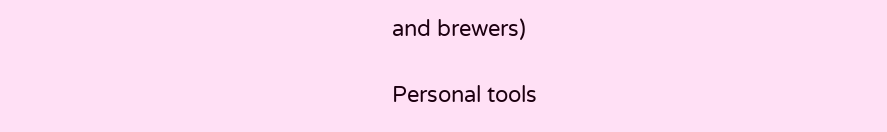and brewers)

Personal tools